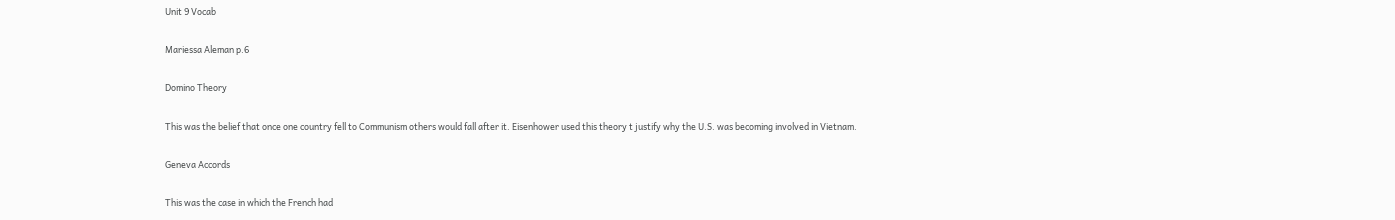Unit 9 Vocab

Mariessa Aleman p.6

Domino Theory

This was the belief that once one country fell to Communism others would fall after it. Eisenhower used this theory t justify why the U.S. was becoming involved in Vietnam.

Geneva Accords

This was the case in which the French had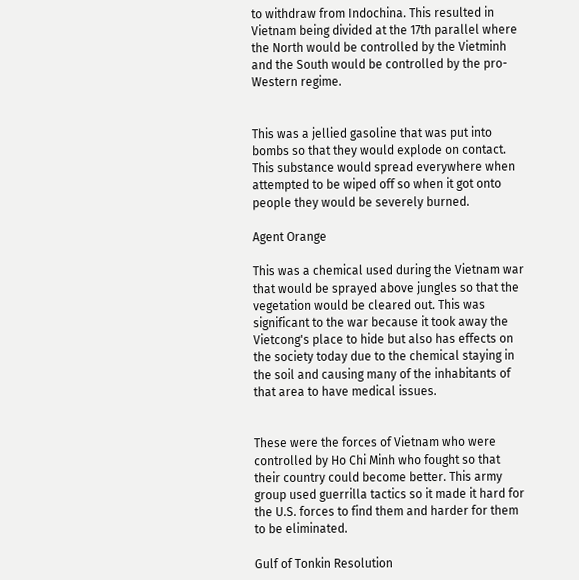to withdraw from Indochina. This resulted in Vietnam being divided at the 17th parallel where the North would be controlled by the Vietminh and the South would be controlled by the pro-Western regime.


This was a jellied gasoline that was put into bombs so that they would explode on contact. This substance would spread everywhere when attempted to be wiped off so when it got onto people they would be severely burned.

Agent Orange

This was a chemical used during the Vietnam war that would be sprayed above jungles so that the vegetation would be cleared out. This was significant to the war because it took away the Vietcong's place to hide but also has effects on the society today due to the chemical staying in the soil and causing many of the inhabitants of that area to have medical issues.


These were the forces of Vietnam who were controlled by Ho Chi Minh who fought so that their country could become better. This army group used guerrilla tactics so it made it hard for the U.S. forces to find them and harder for them to be eliminated.

Gulf of Tonkin Resolution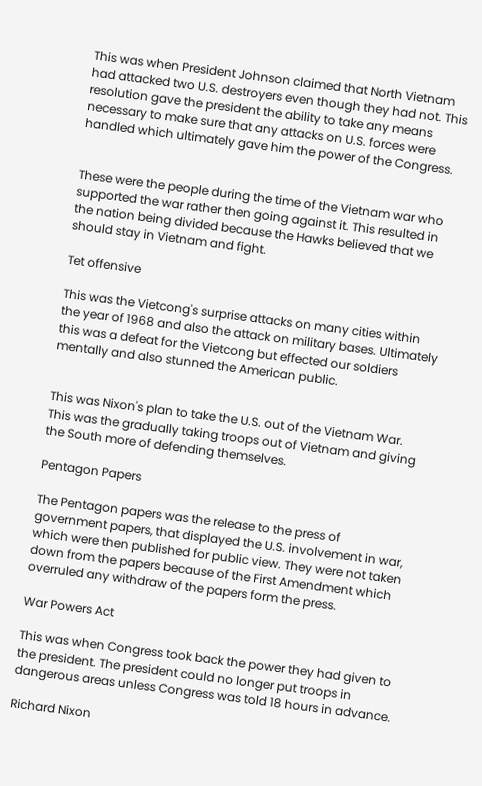This was when President Johnson claimed that North Vietnam had attacked two U.S. destroyers even though they had not. This resolution gave the president the ability to take any means necessary to make sure that any attacks on U.S. forces were handled which ultimately gave him the power of the Congress.


These were the people during the time of the Vietnam war who supported the war rather then going against it. This resulted in the nation being divided because the Hawks believed that we should stay in Vietnam and fight.

Tet offensive

This was the Vietcong's surprise attacks on many cities within the year of 1968 and also the attack on military bases. Ultimately this was a defeat for the Vietcong but effected our soldiers mentally and also stunned the American public.


This was Nixon's plan to take the U.S. out of the Vietnam War. This was the gradually taking troops out of Vietnam and giving the South more of defending themselves.

Pentagon Papers

The Pentagon papers was the release to the press of government papers, that displayed the U.S. involvement in war, which were then published for public view. They were not taken down from the papers because of the First Amendment which overruled any withdraw of the papers form the press.

War Powers Act

This was when Congress took back the power they had given to the president. The president could no longer put troops in dangerous areas unless Congress was told 18 hours in advance.

Richard Nixon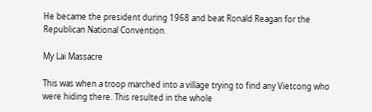He became the president during 1968 and beat Ronald Reagan for the Republican National Convention.

My Lai Massacre

This was when a troop marched into a village trying to find any Vietcong who were hiding there. This resulted in the whole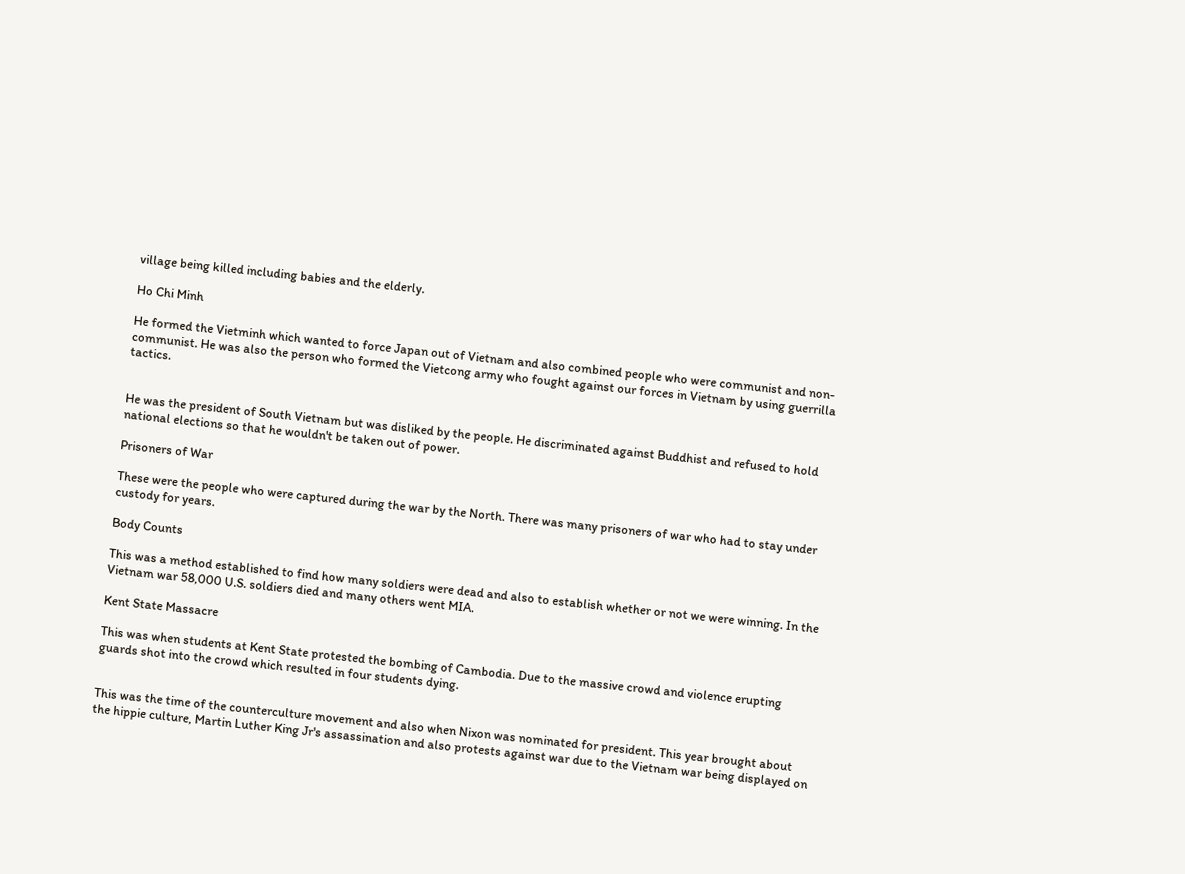village being killed including babies and the elderly.

Ho Chi Minh

He formed the Vietminh which wanted to force Japan out of Vietnam and also combined people who were communist and non-communist. He was also the person who formed the Vietcong army who fought against our forces in Vietnam by using guerrilla tactics.


He was the president of South Vietnam but was disliked by the people. He discriminated against Buddhist and refused to hold national elections so that he wouldn't be taken out of power.

Prisoners of War

These were the people who were captured during the war by the North. There was many prisoners of war who had to stay under custody for years.

Body Counts

This was a method established to find how many soldiers were dead and also to establish whether or not we were winning. In the Vietnam war 58,000 U.S. soldiers died and many others went MIA.

Kent State Massacre

This was when students at Kent State protested the bombing of Cambodia. Due to the massive crowd and violence erupting guards shot into the crowd which resulted in four students dying.


This was the time of the counterculture movement and also when Nixon was nominated for president. This year brought about the hippie culture, Martin Luther King Jr's assassination and also protests against war due to the Vietnam war being displayed on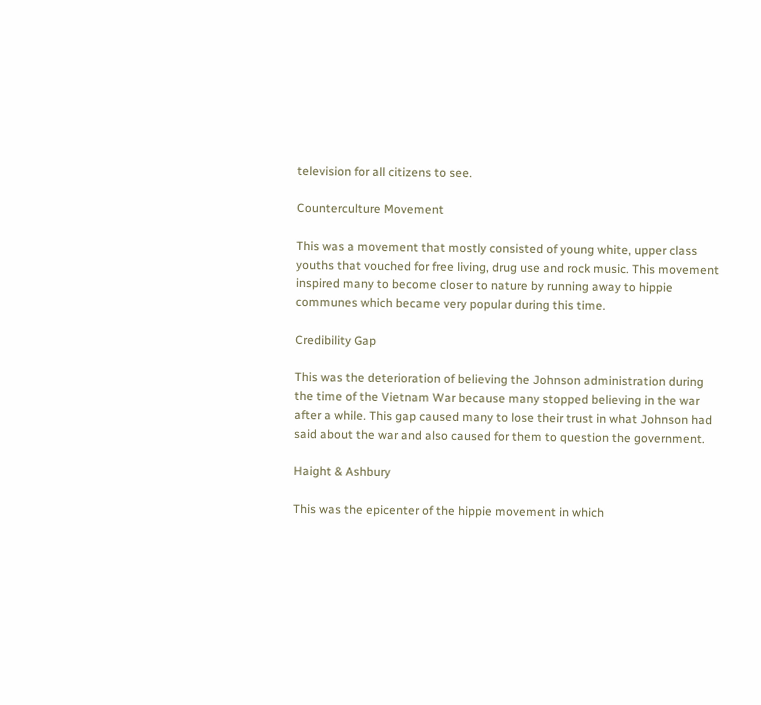television for all citizens to see.

Counterculture Movement

This was a movement that mostly consisted of young white, upper class youths that vouched for free living, drug use and rock music. This movement inspired many to become closer to nature by running away to hippie communes which became very popular during this time.

Credibility Gap

This was the deterioration of believing the Johnson administration during the time of the Vietnam War because many stopped believing in the war after a while. This gap caused many to lose their trust in what Johnson had said about the war and also caused for them to question the government.

Haight & Ashbury

This was the epicenter of the hippie movement in which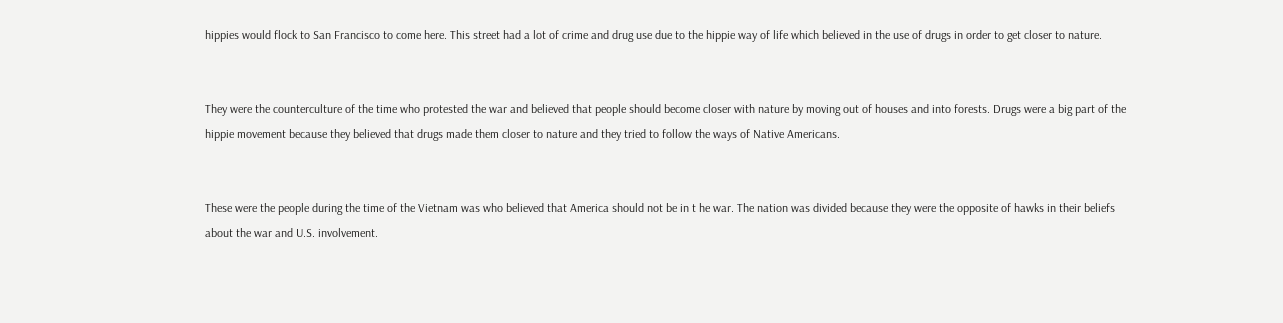hippies would flock to San Francisco to come here. This street had a lot of crime and drug use due to the hippie way of life which believed in the use of drugs in order to get closer to nature.


They were the counterculture of the time who protested the war and believed that people should become closer with nature by moving out of houses and into forests. Drugs were a big part of the hippie movement because they believed that drugs made them closer to nature and they tried to follow the ways of Native Americans.


These were the people during the time of the Vietnam was who believed that America should not be in t he war. The nation was divided because they were the opposite of hawks in their beliefs about the war and U.S. involvement.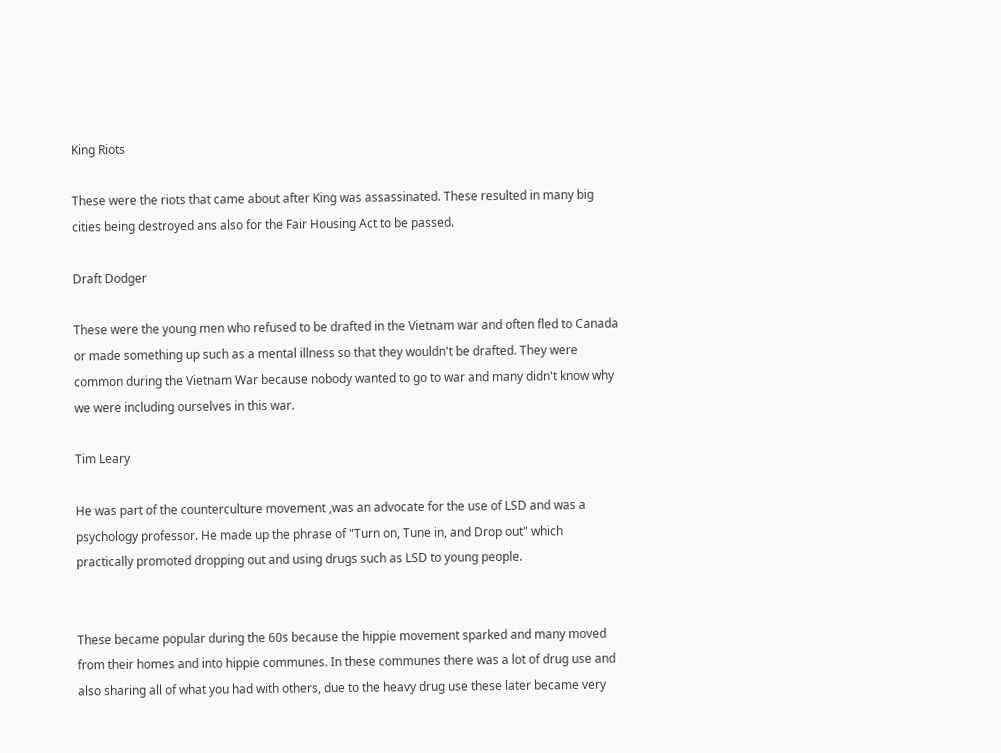King Riots

These were the riots that came about after King was assassinated. These resulted in many big cities being destroyed ans also for the Fair Housing Act to be passed.

Draft Dodger

These were the young men who refused to be drafted in the Vietnam war and often fled to Canada or made something up such as a mental illness so that they wouldn't be drafted. They were common during the Vietnam War because nobody wanted to go to war and many didn't know why we were including ourselves in this war.

Tim Leary

He was part of the counterculture movement ,was an advocate for the use of LSD and was a psychology professor. He made up the phrase of "Turn on, Tune in, and Drop out" which practically promoted dropping out and using drugs such as LSD to young people.


These became popular during the 60s because the hippie movement sparked and many moved from their homes and into hippie communes. In these communes there was a lot of drug use and also sharing all of what you had with others, due to the heavy drug use these later became very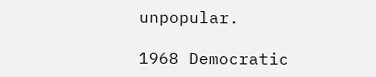unpopular.

1968 Democratic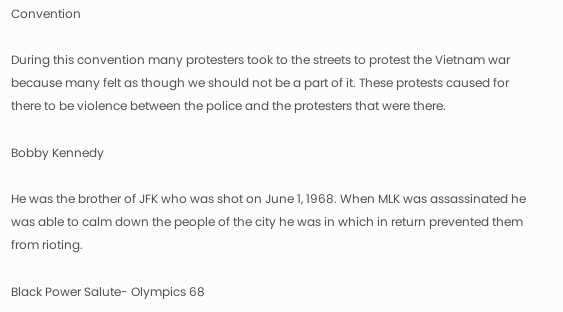Convention

During this convention many protesters took to the streets to protest the Vietnam war because many felt as though we should not be a part of it. These protests caused for there to be violence between the police and the protesters that were there.

Bobby Kennedy

He was the brother of JFK who was shot on June 1, 1968. When MLK was assassinated he was able to calm down the people of the city he was in which in return prevented them from rioting.

Black Power Salute- Olympics 68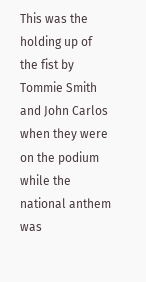This was the holding up of the fist by Tommie Smith and John Carlos when they were on the podium while the national anthem was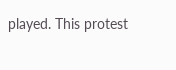played. This protest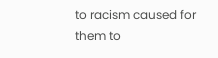to racism caused for them to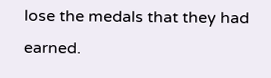lose the medals that they had earned.